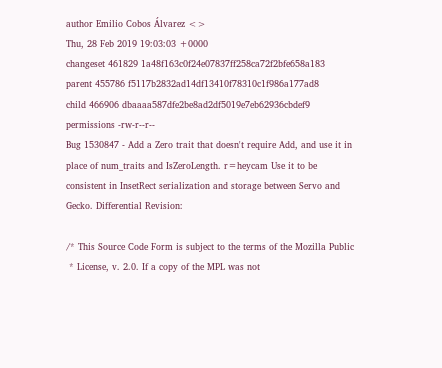author Emilio Cobos Álvarez <>
Thu, 28 Feb 2019 19:03:03 +0000
changeset 461829 1a48f163c0f24e07837ff258ca72f2bfe658a183
parent 455786 f5117b2832ad14df13410f78310c1f986a177ad8
child 466906 dbaaaa587dfe2be8ad2df5019e7eb62936cbdef9
permissions -rw-r--r--
Bug 1530847 - Add a Zero trait that doesn't require Add, and use it in place of num_traits and IsZeroLength. r=heycam Use it to be consistent in InsetRect serialization and storage between Servo and Gecko. Differential Revision:

/* This Source Code Form is subject to the terms of the Mozilla Public
 * License, v. 2.0. If a copy of the MPL was not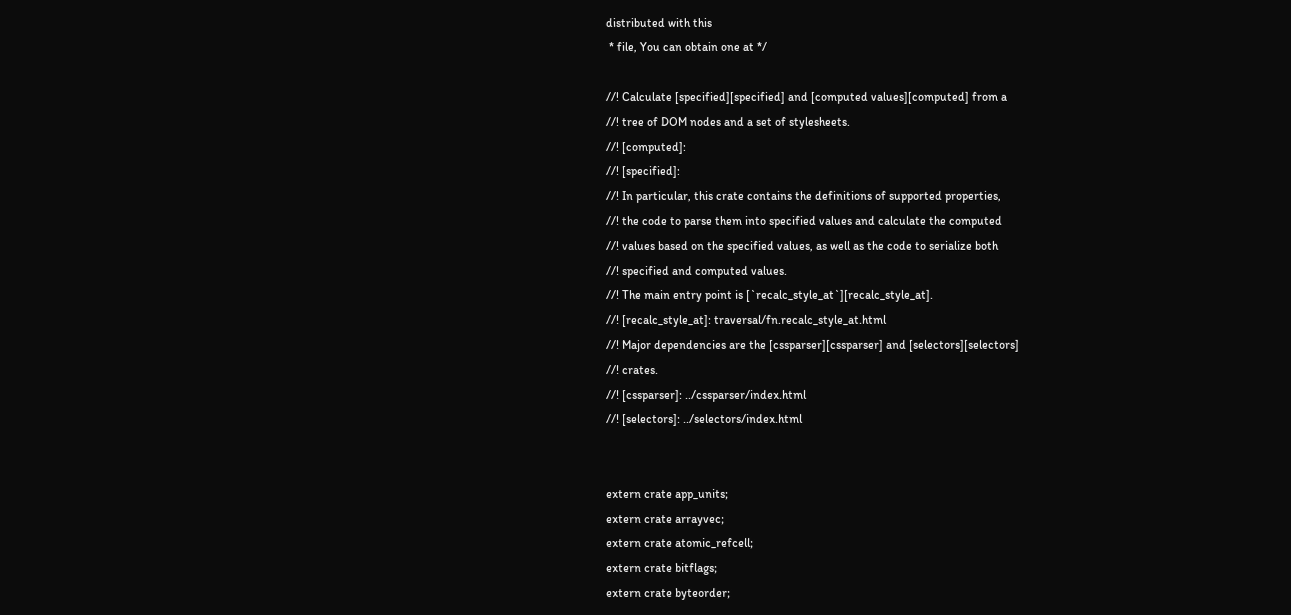distributed with this
 * file, You can obtain one at */

//! Calculate [specified][specified] and [computed values][computed] from a
//! tree of DOM nodes and a set of stylesheets.
//! [computed]:
//! [specified]:
//! In particular, this crate contains the definitions of supported properties,
//! the code to parse them into specified values and calculate the computed
//! values based on the specified values, as well as the code to serialize both
//! specified and computed values.
//! The main entry point is [`recalc_style_at`][recalc_style_at].
//! [recalc_style_at]: traversal/fn.recalc_style_at.html
//! Major dependencies are the [cssparser][cssparser] and [selectors][selectors]
//! crates.
//! [cssparser]: ../cssparser/index.html
//! [selectors]: ../selectors/index.html


extern crate app_units;
extern crate arrayvec;
extern crate atomic_refcell;
extern crate bitflags;
extern crate byteorder;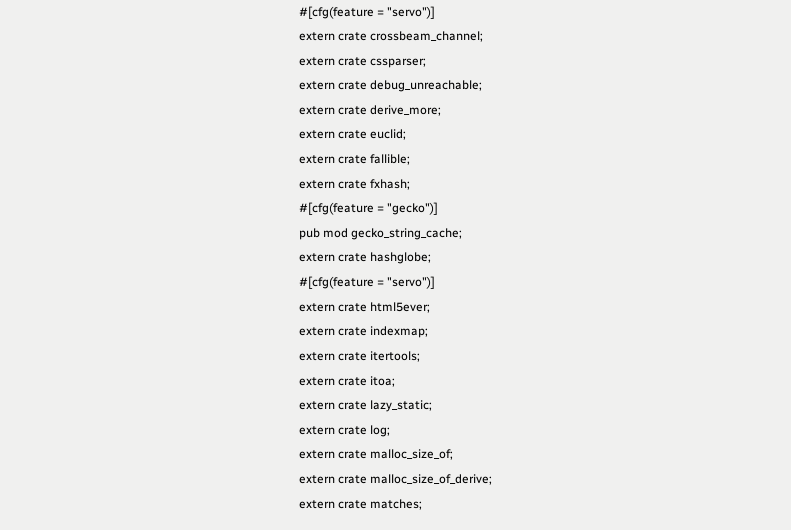#[cfg(feature = "servo")]
extern crate crossbeam_channel;
extern crate cssparser;
extern crate debug_unreachable;
extern crate derive_more;
extern crate euclid;
extern crate fallible;
extern crate fxhash;
#[cfg(feature = "gecko")]
pub mod gecko_string_cache;
extern crate hashglobe;
#[cfg(feature = "servo")]
extern crate html5ever;
extern crate indexmap;
extern crate itertools;
extern crate itoa;
extern crate lazy_static;
extern crate log;
extern crate malloc_size_of;
extern crate malloc_size_of_derive;
extern crate matches;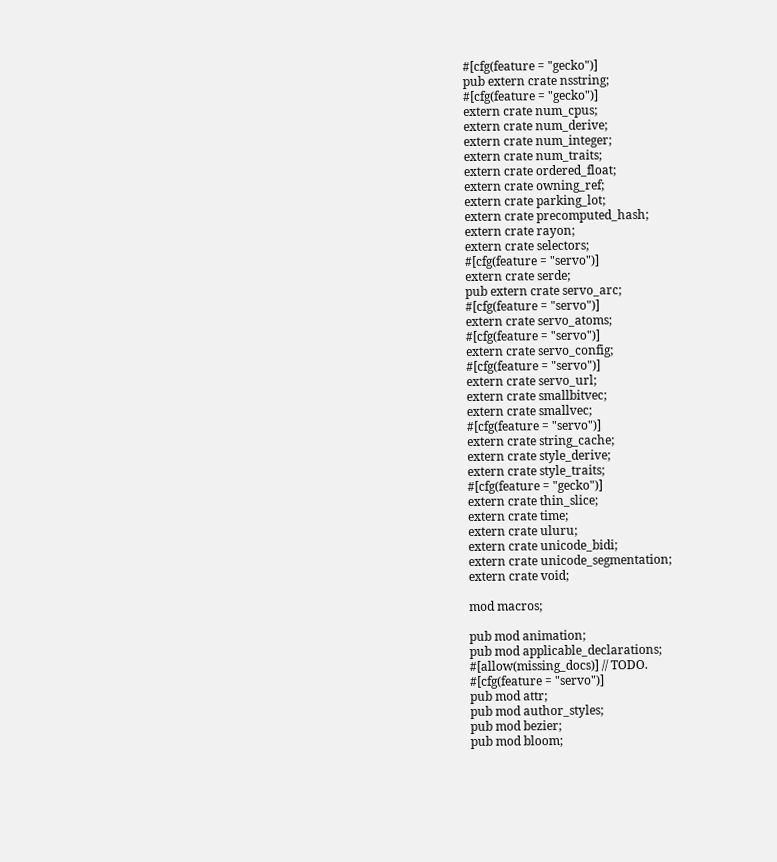#[cfg(feature = "gecko")]
pub extern crate nsstring;
#[cfg(feature = "gecko")]
extern crate num_cpus;
extern crate num_derive;
extern crate num_integer;
extern crate num_traits;
extern crate ordered_float;
extern crate owning_ref;
extern crate parking_lot;
extern crate precomputed_hash;
extern crate rayon;
extern crate selectors;
#[cfg(feature = "servo")]
extern crate serde;
pub extern crate servo_arc;
#[cfg(feature = "servo")]
extern crate servo_atoms;
#[cfg(feature = "servo")]
extern crate servo_config;
#[cfg(feature = "servo")]
extern crate servo_url;
extern crate smallbitvec;
extern crate smallvec;
#[cfg(feature = "servo")]
extern crate string_cache;
extern crate style_derive;
extern crate style_traits;
#[cfg(feature = "gecko")]
extern crate thin_slice;
extern crate time;
extern crate uluru;
extern crate unicode_bidi;
extern crate unicode_segmentation;
extern crate void;

mod macros;

pub mod animation;
pub mod applicable_declarations;
#[allow(missing_docs)] // TODO.
#[cfg(feature = "servo")]
pub mod attr;
pub mod author_styles;
pub mod bezier;
pub mod bloom;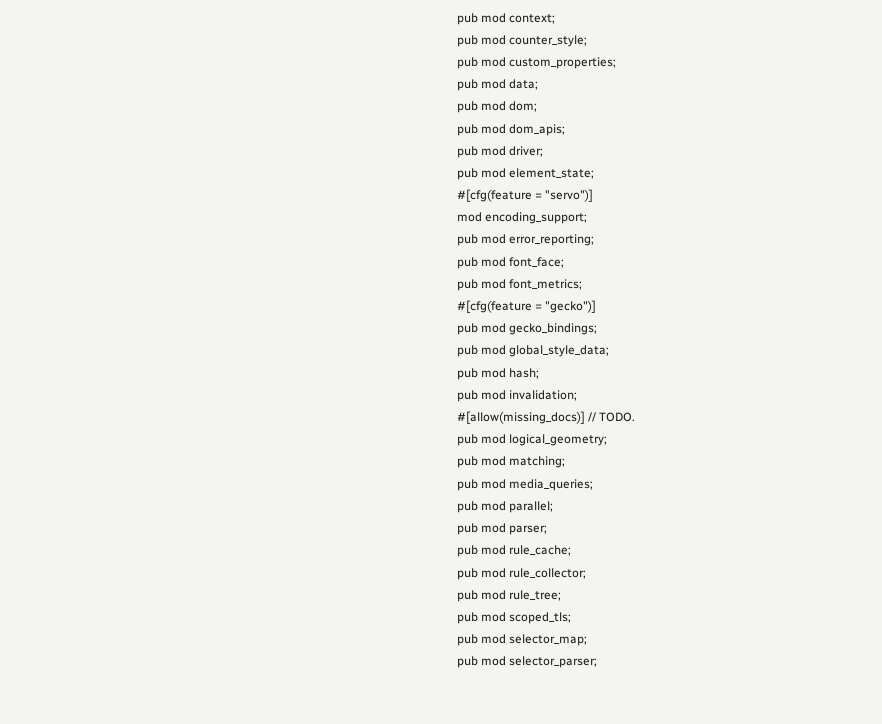pub mod context;
pub mod counter_style;
pub mod custom_properties;
pub mod data;
pub mod dom;
pub mod dom_apis;
pub mod driver;
pub mod element_state;
#[cfg(feature = "servo")]
mod encoding_support;
pub mod error_reporting;
pub mod font_face;
pub mod font_metrics;
#[cfg(feature = "gecko")]
pub mod gecko_bindings;
pub mod global_style_data;
pub mod hash;
pub mod invalidation;
#[allow(missing_docs)] // TODO.
pub mod logical_geometry;
pub mod matching;
pub mod media_queries;
pub mod parallel;
pub mod parser;
pub mod rule_cache;
pub mod rule_collector;
pub mod rule_tree;
pub mod scoped_tls;
pub mod selector_map;
pub mod selector_parser;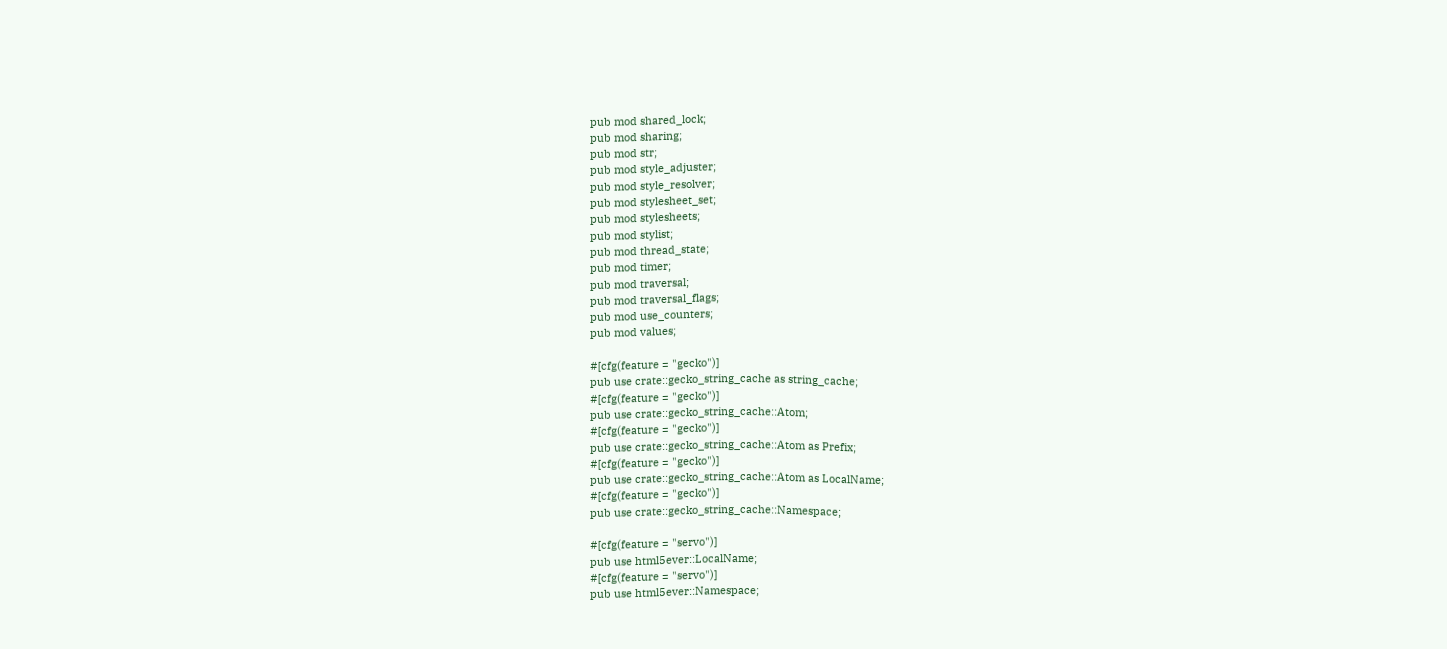pub mod shared_lock;
pub mod sharing;
pub mod str;
pub mod style_adjuster;
pub mod style_resolver;
pub mod stylesheet_set;
pub mod stylesheets;
pub mod stylist;
pub mod thread_state;
pub mod timer;
pub mod traversal;
pub mod traversal_flags;
pub mod use_counters;
pub mod values;

#[cfg(feature = "gecko")]
pub use crate::gecko_string_cache as string_cache;
#[cfg(feature = "gecko")]
pub use crate::gecko_string_cache::Atom;
#[cfg(feature = "gecko")]
pub use crate::gecko_string_cache::Atom as Prefix;
#[cfg(feature = "gecko")]
pub use crate::gecko_string_cache::Atom as LocalName;
#[cfg(feature = "gecko")]
pub use crate::gecko_string_cache::Namespace;

#[cfg(feature = "servo")]
pub use html5ever::LocalName;
#[cfg(feature = "servo")]
pub use html5ever::Namespace;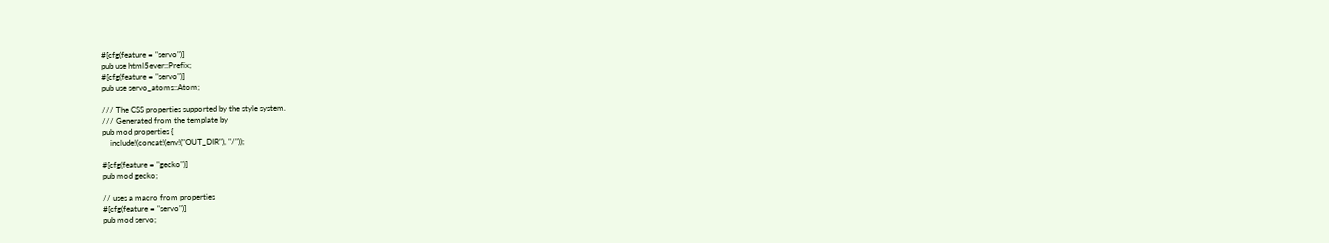#[cfg(feature = "servo")]
pub use html5ever::Prefix;
#[cfg(feature = "servo")]
pub use servo_atoms::Atom;

/// The CSS properties supported by the style system.
/// Generated from the template by
pub mod properties {
    include!(concat!(env!("OUT_DIR"), "/"));

#[cfg(feature = "gecko")]
pub mod gecko;

// uses a macro from properties
#[cfg(feature = "servo")]
pub mod servo;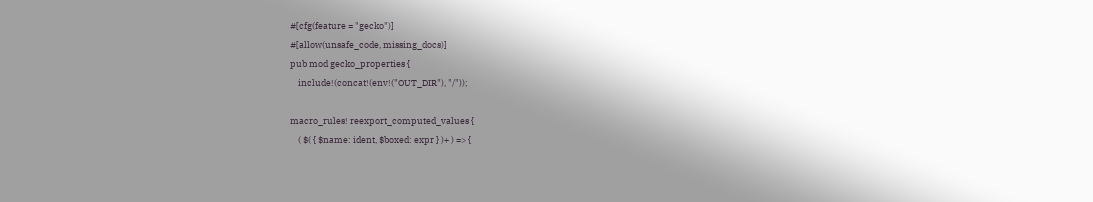#[cfg(feature = "gecko")]
#[allow(unsafe_code, missing_docs)]
pub mod gecko_properties {
    include!(concat!(env!("OUT_DIR"), "/"));

macro_rules! reexport_computed_values {
    ( $( { $name: ident, $boxed: expr } )+ ) => {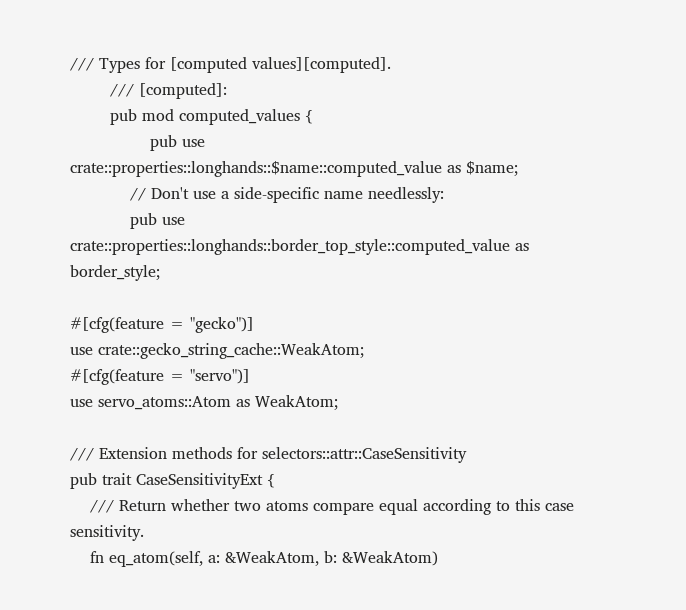/// Types for [computed values][computed].
        /// [computed]:
        pub mod computed_values {
                pub use crate::properties::longhands::$name::computed_value as $name;
            // Don't use a side-specific name needlessly:
            pub use crate::properties::longhands::border_top_style::computed_value as border_style;

#[cfg(feature = "gecko")]
use crate::gecko_string_cache::WeakAtom;
#[cfg(feature = "servo")]
use servo_atoms::Atom as WeakAtom;

/// Extension methods for selectors::attr::CaseSensitivity
pub trait CaseSensitivityExt {
    /// Return whether two atoms compare equal according to this case sensitivity.
    fn eq_atom(self, a: &WeakAtom, b: &WeakAtom)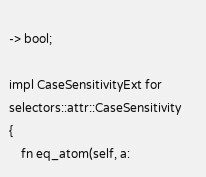-> bool;

impl CaseSensitivityExt for selectors::attr::CaseSensitivity {
    fn eq_atom(self, a: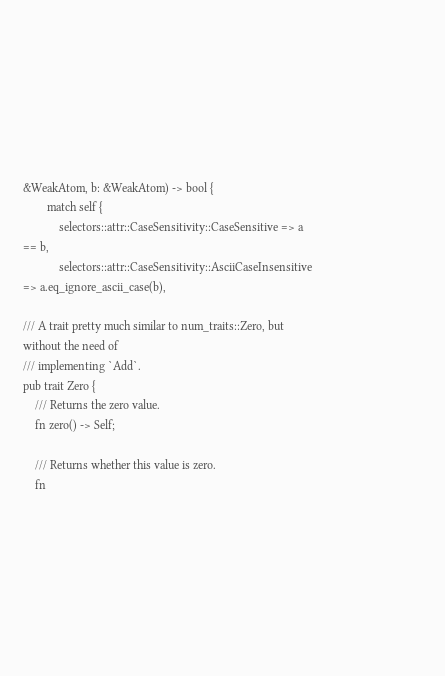&WeakAtom, b: &WeakAtom) -> bool {
        match self {
            selectors::attr::CaseSensitivity::CaseSensitive => a == b,
            selectors::attr::CaseSensitivity::AsciiCaseInsensitive => a.eq_ignore_ascii_case(b),

/// A trait pretty much similar to num_traits::Zero, but without the need of
/// implementing `Add`.
pub trait Zero {
    /// Returns the zero value.
    fn zero() -> Self;

    /// Returns whether this value is zero.
    fn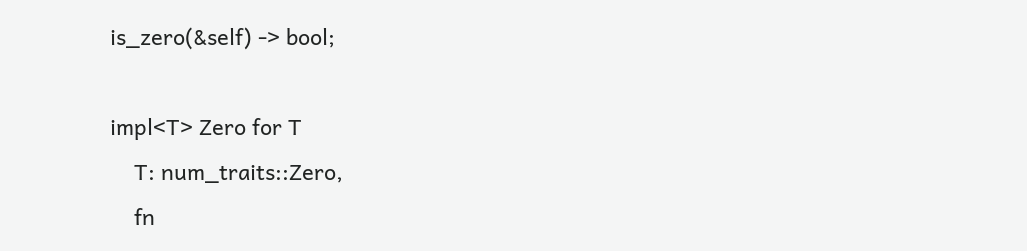is_zero(&self) -> bool;

impl<T> Zero for T
    T: num_traits::Zero,
    fn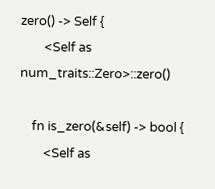zero() -> Self {
        <Self as num_traits::Zero>::zero()

    fn is_zero(&self) -> bool {
        <Self as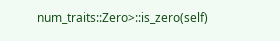num_traits::Zero>::is_zero(self)